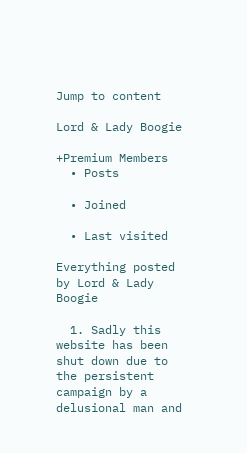Jump to content

Lord & Lady Boogie

+Premium Members
  • Posts

  • Joined

  • Last visited

Everything posted by Lord & Lady Boogie

  1. Sadly this website has been shut down due to the persistent campaign by a delusional man and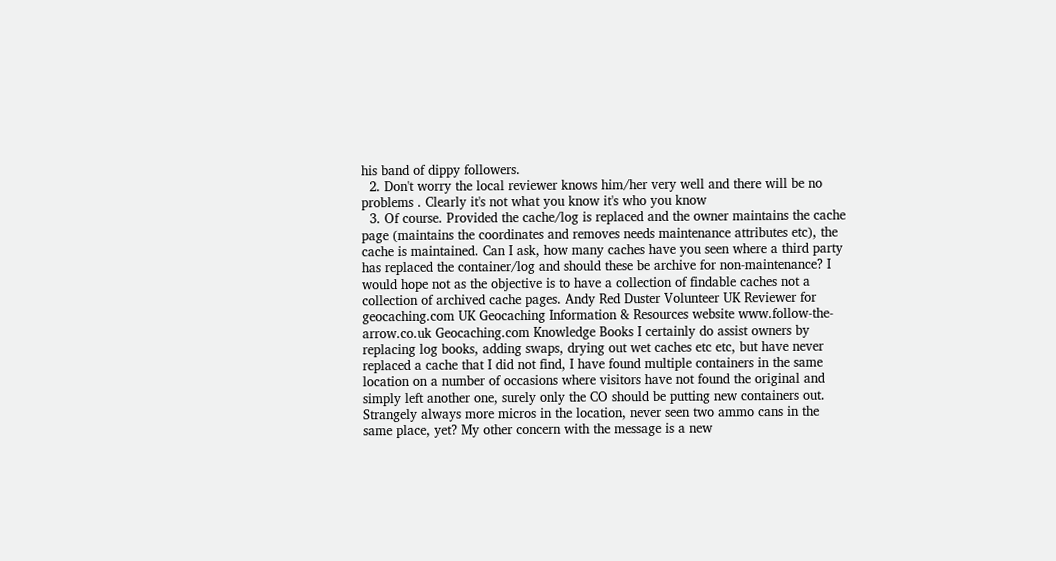his band of dippy followers.
  2. Don't worry the local reviewer knows him/her very well and there will be no problems . Clearly it's not what you know it's who you know
  3. Of course. Provided the cache/log is replaced and the owner maintains the cache page (maintains the coordinates and removes needs maintenance attributes etc), the cache is maintained. Can I ask, how many caches have you seen where a third party has replaced the container/log and should these be archive for non-maintenance? I would hope not as the objective is to have a collection of findable caches not a collection of archived cache pages. Andy Red Duster Volunteer UK Reviewer for geocaching.com UK Geocaching Information & Resources website www.follow-the-arrow.co.uk Geocaching.com Knowledge Books I certainly do assist owners by replacing log books, adding swaps, drying out wet caches etc etc, but have never replaced a cache that I did not find, I have found multiple containers in the same location on a number of occasions where visitors have not found the original and simply left another one, surely only the CO should be putting new containers out. Strangely always more micros in the location, never seen two ammo cans in the same place, yet? My other concern with the message is a new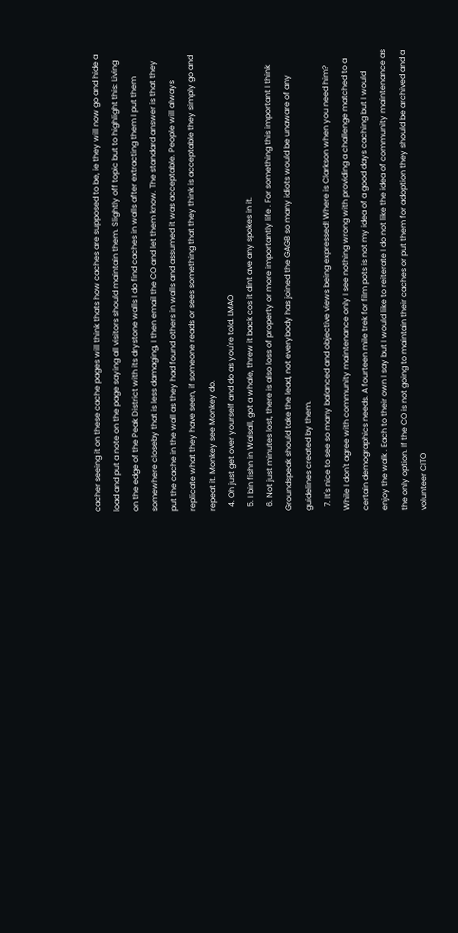cacher seeing it on these cache pages will think thats how caches are supposed to be, ie they will now go and hide a load and put a note on the page saying all visitors should maintain them. Slightly off topic but to highlight this: Living on the edge of the Peak District with its drystone walls I do find caches in walls after extracting them I put them somewhere closeby that is less damaging, I then email the CO and let them know. The standard answer is that they put the cache in the wall as they had found others in walls and assumed it was acceptable. People will always replicate what they have seen, if someone reads or sees something that they think is acceptable they simply go and repeat it. Monkey see Monkey do.
  4. Oh just get over yourself and do as you're told. LMAO
  5. I bin fishn in Walsall, got a whale, threw it back cos it dint ave any spokes in it.
  6. Not just minutes lost, there is also loss of property or more importantly life . For something this important I think Groundspeak should take the lead, not everybody has joined the GAGB so many idiots would be unaware of any guidelines created by them.
  7. It's nice to see so many balanced and objective views being expressed! Where is Clarkson when you need him? While I don't agree with community maintenance only I see nothing wrong with providing a challenge matched to a certain demographics needs. A fourteen mile trek for film pots is not my idea of a good days caching but I would enjoy the walk . Each to their own I say but I would like to reiterate I do not like the idea of community maintenance as the only option. If the CO is not going to maintain their caches or put them for adoption they should be archived and a volunteer CITO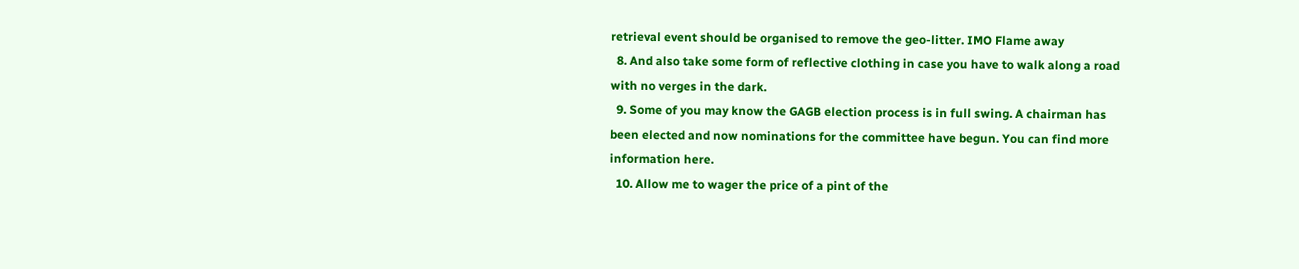retrieval event should be organised to remove the geo-litter. IMO Flame away
  8. And also take some form of reflective clothing in case you have to walk along a road with no verges in the dark.
  9. Some of you may know the GAGB election process is in full swing. A chairman has been elected and now nominations for the committee have begun. You can find more information here.
  10. Allow me to wager the price of a pint of the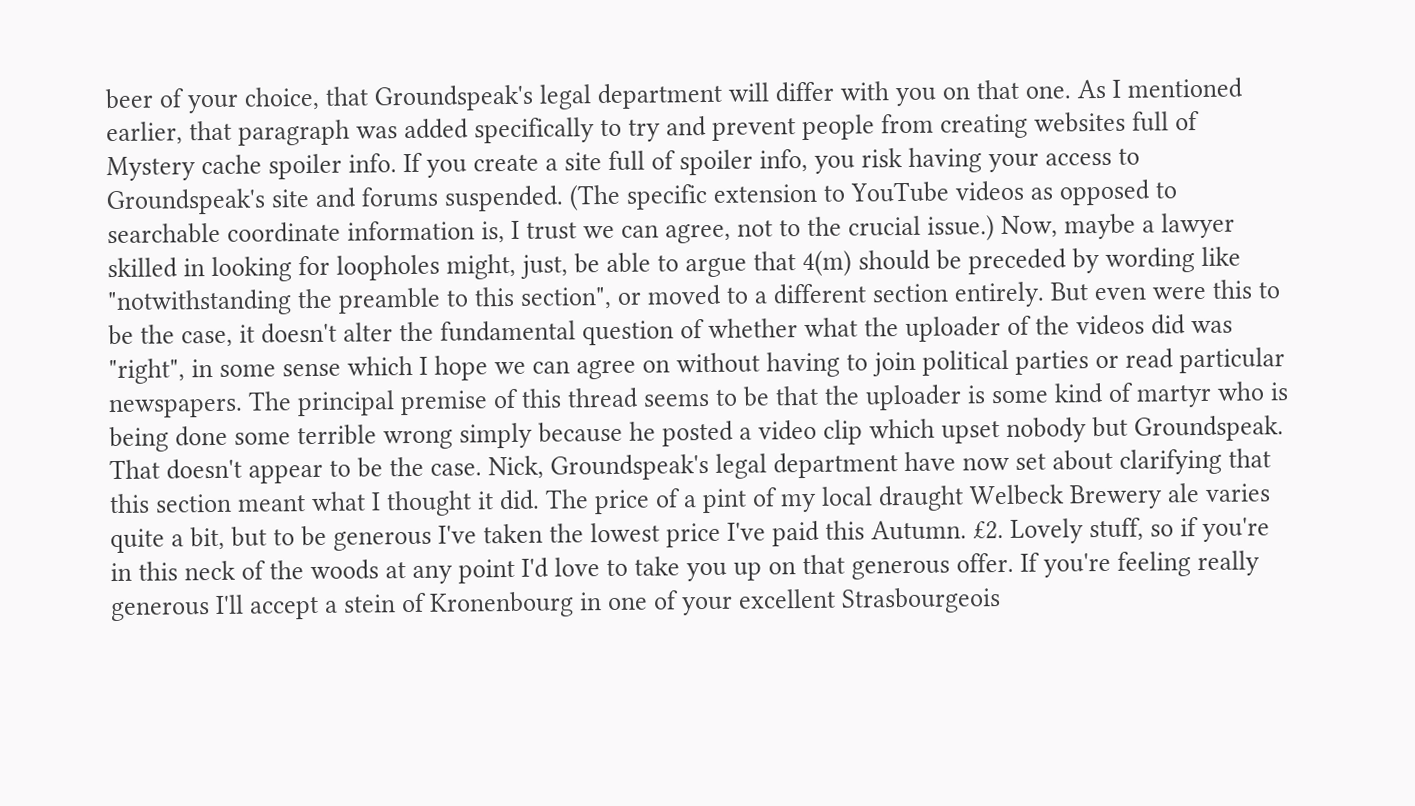beer of your choice, that Groundspeak's legal department will differ with you on that one. As I mentioned earlier, that paragraph was added specifically to try and prevent people from creating websites full of Mystery cache spoiler info. If you create a site full of spoiler info, you risk having your access to Groundspeak's site and forums suspended. (The specific extension to YouTube videos as opposed to searchable coordinate information is, I trust we can agree, not to the crucial issue.) Now, maybe a lawyer skilled in looking for loopholes might, just, be able to argue that 4(m) should be preceded by wording like "notwithstanding the preamble to this section", or moved to a different section entirely. But even were this to be the case, it doesn't alter the fundamental question of whether what the uploader of the videos did was "right", in some sense which I hope we can agree on without having to join political parties or read particular newspapers. The principal premise of this thread seems to be that the uploader is some kind of martyr who is being done some terrible wrong simply because he posted a video clip which upset nobody but Groundspeak. That doesn't appear to be the case. Nick, Groundspeak's legal department have now set about clarifying that this section meant what I thought it did. The price of a pint of my local draught Welbeck Brewery ale varies quite a bit, but to be generous I've taken the lowest price I've paid this Autumn. £2. Lovely stuff, so if you're in this neck of the woods at any point I'd love to take you up on that generous offer. If you're feeling really generous I'll accept a stein of Kronenbourg in one of your excellent Strasbourgeois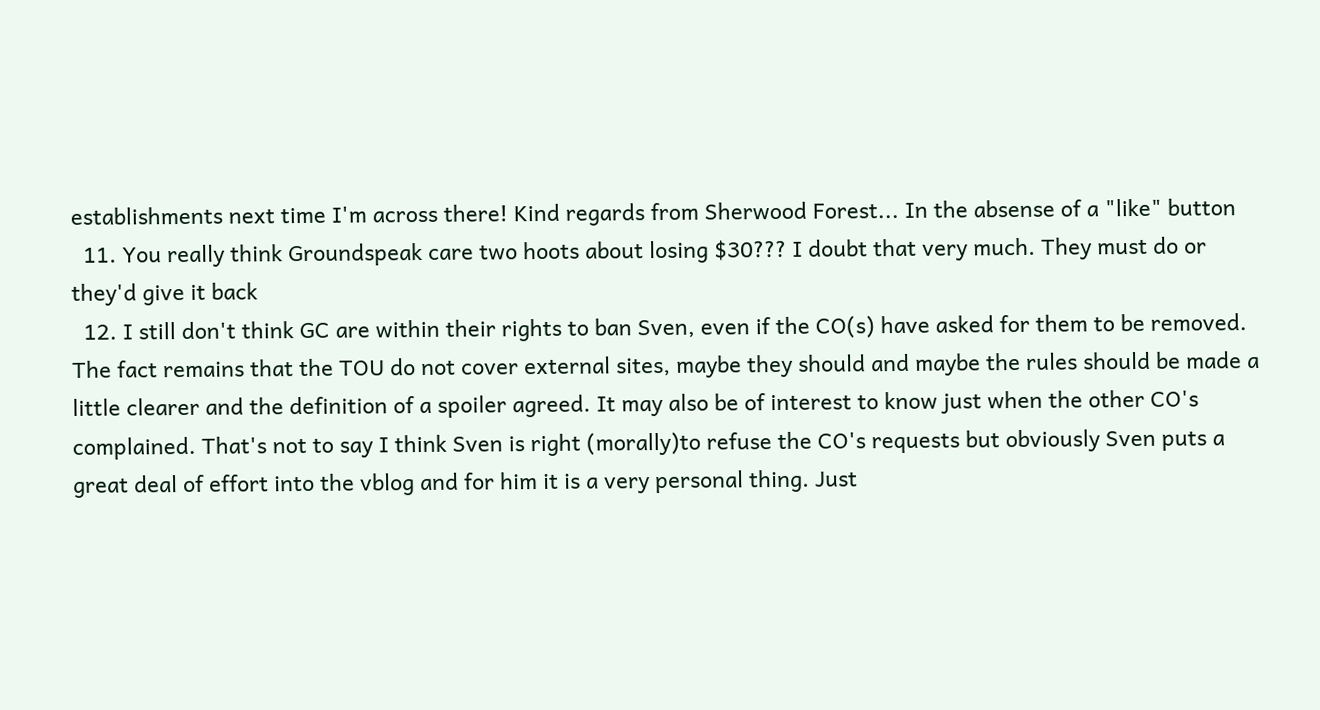establishments next time I'm across there! Kind regards from Sherwood Forest... In the absense of a "like" button
  11. You really think Groundspeak care two hoots about losing $30??? I doubt that very much. They must do or they'd give it back
  12. I still don't think GC are within their rights to ban Sven, even if the CO(s) have asked for them to be removed. The fact remains that the TOU do not cover external sites, maybe they should and maybe the rules should be made a little clearer and the definition of a spoiler agreed. It may also be of interest to know just when the other CO's complained. That's not to say I think Sven is right (morally)to refuse the CO's requests but obviously Sven puts a great deal of effort into the vblog and for him it is a very personal thing. Just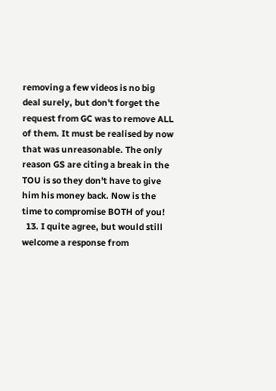removing a few videos is no big deal surely, but don't forget the request from GC was to remove ALL of them. It must be realised by now that was unreasonable. The only reason GS are citing a break in the TOU is so they don't have to give him his money back. Now is the time to compromise BOTH of you!
  13. I quite agree, but would still welcome a response from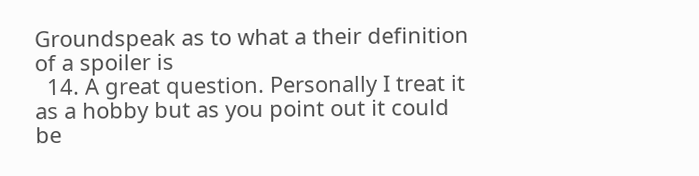Groundspeak as to what a their definition of a spoiler is
  14. A great question. Personally I treat it as a hobby but as you point out it could be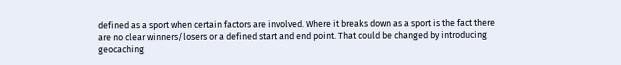defined as a sport when certain factors are involved. Where it breaks down as a sport is the fact there are no clear winners/losers or a defined start and end point. That could be changed by introducing geocaching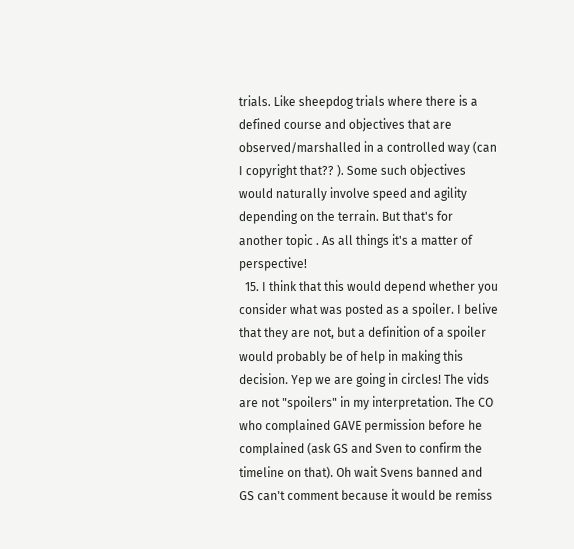trials. Like sheepdog trials where there is a defined course and objectives that are observed/marshalled in a controlled way (can I copyright that?? ). Some such objectives would naturally involve speed and agility depending on the terrain. But that's for another topic . As all things it's a matter of perspective!
  15. I think that this would depend whether you consider what was posted as a spoiler. I belive that they are not, but a definition of a spoiler would probably be of help in making this decision. Yep we are going in circles! The vids are not "spoilers" in my interpretation. The CO who complained GAVE permission before he complained (ask GS and Sven to confirm the timeline on that). Oh wait Svens banned and GS can't comment because it would be remiss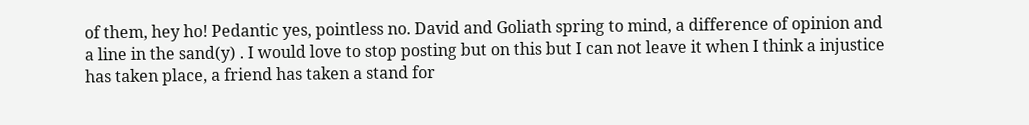of them, hey ho! Pedantic yes, pointless no. David and Goliath spring to mind, a difference of opinion and a line in the sand(y) . I would love to stop posting but on this but I can not leave it when I think a injustice has taken place, a friend has taken a stand for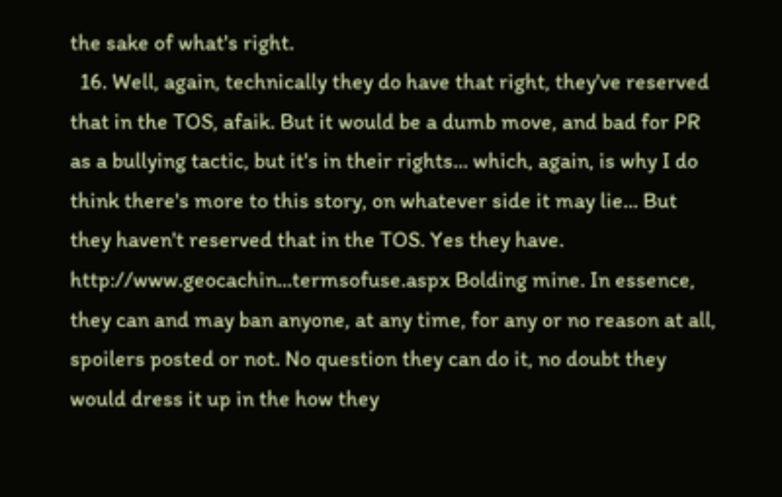the sake of what's right.
  16. Well, again, technically they do have that right, they've reserved that in the TOS, afaik. But it would be a dumb move, and bad for PR as a bullying tactic, but it's in their rights... which, again, is why I do think there's more to this story, on whatever side it may lie... But they haven't reserved that in the TOS. Yes they have. http://www.geocachin...termsofuse.aspx Bolding mine. In essence, they can and may ban anyone, at any time, for any or no reason at all, spoilers posted or not. No question they can do it, no doubt they would dress it up in the how they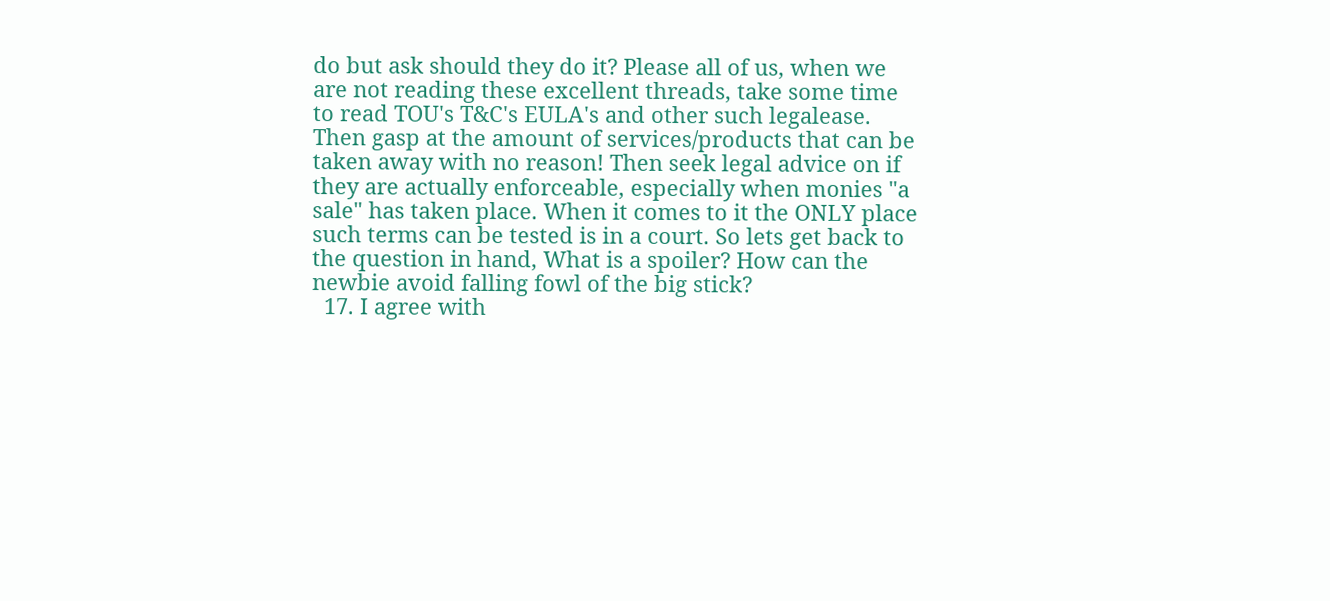do but ask should they do it? Please all of us, when we are not reading these excellent threads, take some time to read TOU's T&C's EULA's and other such legalease. Then gasp at the amount of services/products that can be taken away with no reason! Then seek legal advice on if they are actually enforceable, especially when monies "a sale" has taken place. When it comes to it the ONLY place such terms can be tested is in a court. So lets get back to the question in hand, What is a spoiler? How can the newbie avoid falling fowl of the big stick?
  17. I agree with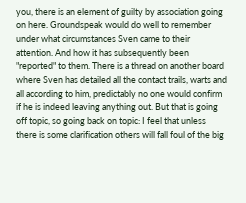you, there is an element of guilty by association going on here. Groundspeak would do well to remember under what circumstances Sven came to their attention. And how it has subsequently been "reported" to them. There is a thread on another board where Sven has detailed all the contact trails, warts and all according to him, predictably no one would confirm if he is indeed leaving anything out. But that is going off topic, so going back on topic: I feel that unless there is some clarification others will fall foul of the big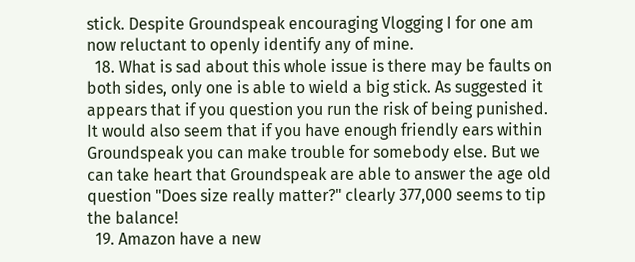stick. Despite Groundspeak encouraging Vlogging I for one am now reluctant to openly identify any of mine.
  18. What is sad about this whole issue is there may be faults on both sides, only one is able to wield a big stick. As suggested it appears that if you question you run the risk of being punished. It would also seem that if you have enough friendly ears within Groundspeak you can make trouble for somebody else. But we can take heart that Groundspeak are able to answer the age old question "Does size really matter?" clearly 377,000 seems to tip the balance!
  19. Amazon have a new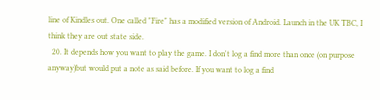line of Kindles out. One called "Fire" has a modified version of Android. Launch in the UK TBC, I think they are out state side.
  20. It depends how you want to play the game. I don't log a find more than once (on purpose anyway)but would put a note as said before. If you want to log a find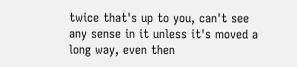twice that's up to you, can't see any sense in it unless it's moved a long way, even then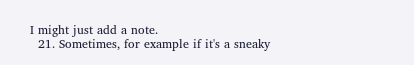I might just add a note.
  21. Sometimes, for example if it's a sneaky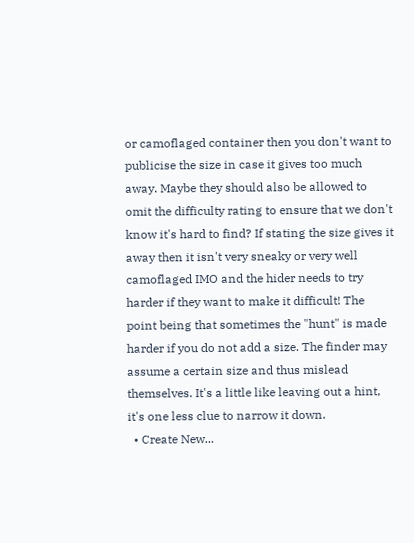or camoflaged container then you don't want to publicise the size in case it gives too much away. Maybe they should also be allowed to omit the difficulty rating to ensure that we don't know it's hard to find? If stating the size gives it away then it isn't very sneaky or very well camoflaged IMO and the hider needs to try harder if they want to make it difficult! The point being that sometimes the "hunt" is made harder if you do not add a size. The finder may assume a certain size and thus mislead themselves. It's a little like leaving out a hint, it's one less clue to narrow it down.
  • Create New...